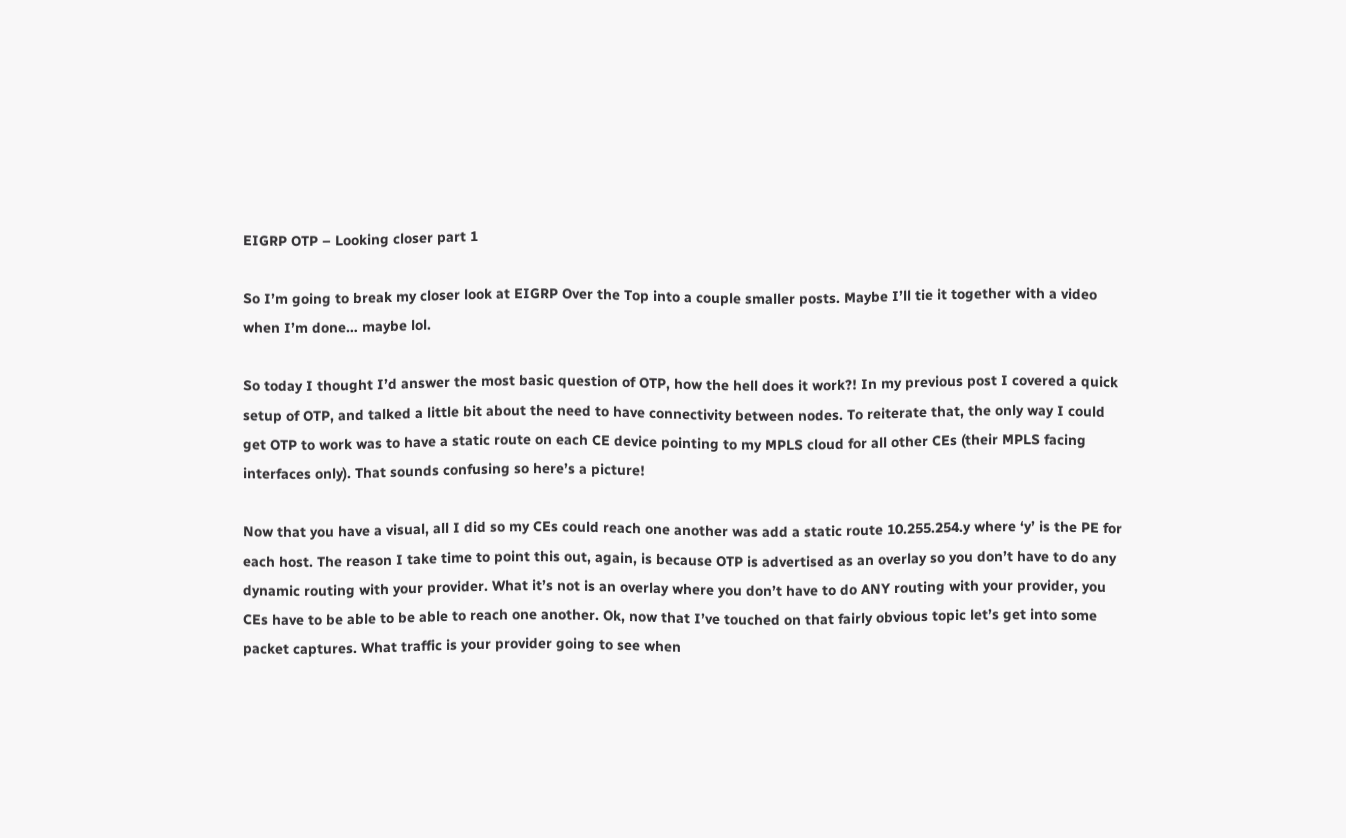EIGRP OTP – Looking closer part 1

So I’m going to break my closer look at EIGRP Over the Top into a couple smaller posts. Maybe I’ll tie it together with a video when I’m done… maybe lol.

So today I thought I’d answer the most basic question of OTP, how the hell does it work?! In my previous post I covered a quick setup of OTP, and talked a little bit about the need to have connectivity between nodes. To reiterate that, the only way I could get OTP to work was to have a static route on each CE device pointing to my MPLS cloud for all other CEs (their MPLS facing interfaces only). That sounds confusing so here’s a picture!

Now that you have a visual, all I did so my CEs could reach one another was add a static route 10.255.254.y where ‘y’ is the PE for each host. The reason I take time to point this out, again, is because OTP is advertised as an overlay so you don’t have to do any dynamic routing with your provider. What it’s not is an overlay where you don’t have to do ANY routing with your provider, you CEs have to be able to be able to reach one another. Ok, now that I’ve touched on that fairly obvious topic let’s get into some packet captures. What traffic is your provider going to see when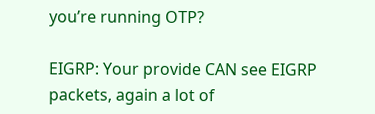you’re running OTP?

EIGRP: Your provide CAN see EIGRP packets, again a lot of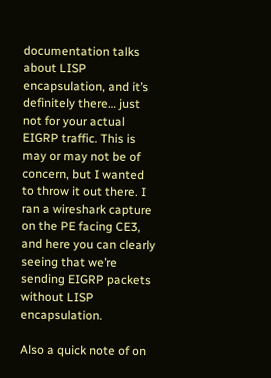documentation talks about LISP encapsulation, and it’s definitely there… just not for your actual EIGRP traffic. This is may or may not be of concern, but I wanted to throw it out there. I ran a wireshark capture on the PE facing CE3, and here you can clearly seeing that we’re sending EIGRP packets without LISP encapsulation.

Also a quick note of on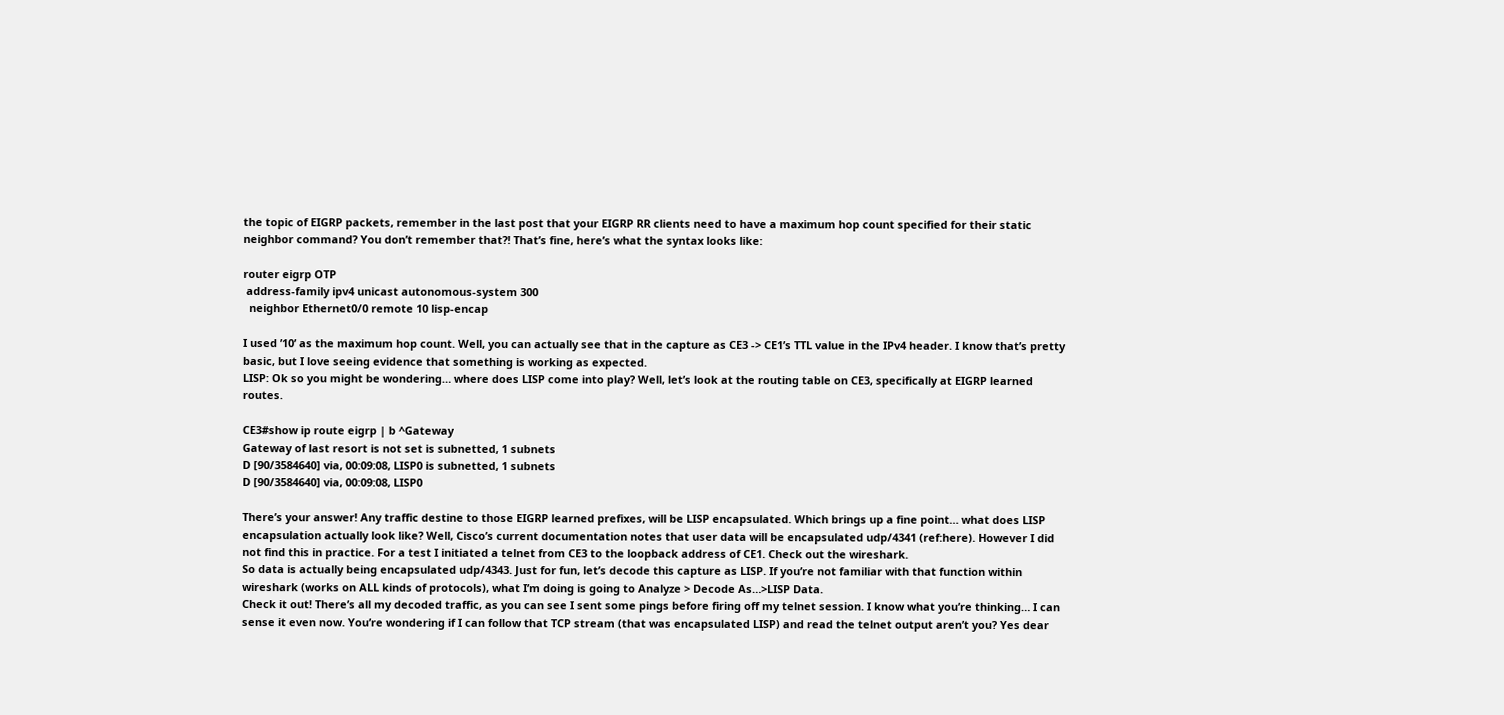the topic of EIGRP packets, remember in the last post that your EIGRP RR clients need to have a maximum hop count specified for their static neighbor command? You don’t remember that?! That’s fine, here’s what the syntax looks like:

router eigrp OTP
 address-family ipv4 unicast autonomous-system 300
  neighbor Ethernet0/0 remote 10 lisp-encap

I used ’10’ as the maximum hop count. Well, you can actually see that in the capture as CE3 -> CE1’s TTL value in the IPv4 header. I know that’s pretty basic, but I love seeing evidence that something is working as expected.
LISP: Ok so you might be wondering… where does LISP come into play? Well, let’s look at the routing table on CE3, specifically at EIGRP learned routes.

CE3#show ip route eigrp | b ^Gateway
Gateway of last resort is not set is subnetted, 1 subnets
D [90/3584640] via, 00:09:08, LISP0 is subnetted, 1 subnets
D [90/3584640] via, 00:09:08, LISP0

There’s your answer! Any traffic destine to those EIGRP learned prefixes, will be LISP encapsulated. Which brings up a fine point… what does LISP encapsulation actually look like? Well, Cisco’s current documentation notes that user data will be encapsulated udp/4341 (ref:here). However I did not find this in practice. For a test I initiated a telnet from CE3 to the loopback address of CE1. Check out the wireshark.
So data is actually being encapsulated udp/4343. Just for fun, let’s decode this capture as LISP. If you’re not familiar with that function within wireshark (works on ALL kinds of protocols), what I’m doing is going to Analyze > Decode As…>LISP Data.
Check it out! There’s all my decoded traffic, as you can see I sent some pings before firing off my telnet session. I know what you’re thinking… I can sense it even now. You’re wondering if I can follow that TCP stream (that was encapsulated LISP) and read the telnet output aren’t you? Yes dear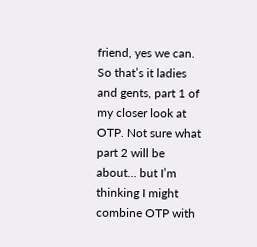friend, yes we can.
So that’s it ladies and gents, part 1 of my closer look at OTP. Not sure what part 2 will be about… but I’m thinking I might combine OTP with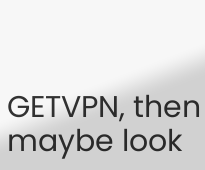GETVPN, then maybe look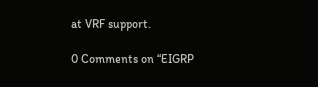at VRF support.

0 Comments on “EIGRP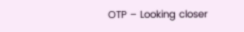OTP – Looking closer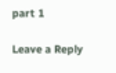part 1

Leave a Reply